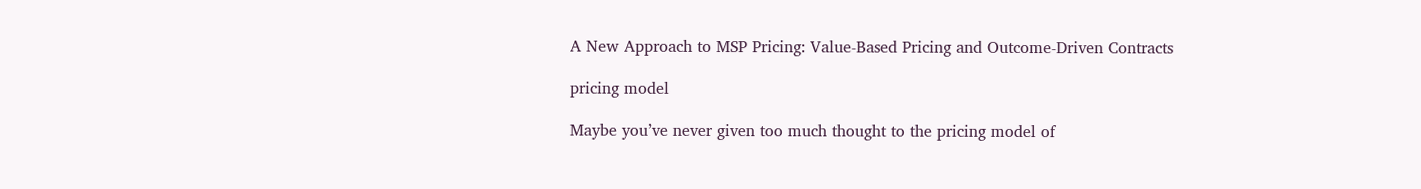A New Approach to MSP Pricing: Value-Based Pricing and Outcome-Driven Contracts

pricing model

Maybe you’ve never given too much thought to the pricing model of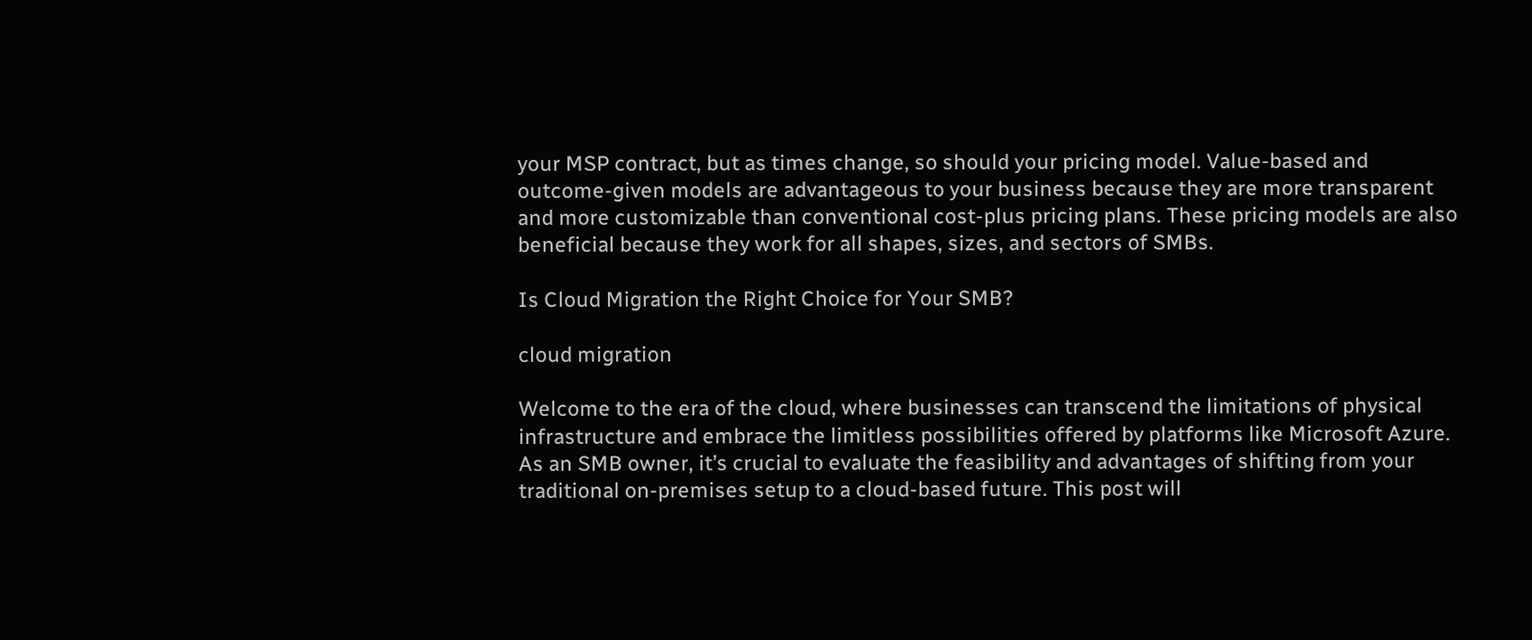your MSP contract, but as times change, so should your pricing model. Value-based and outcome-given models are advantageous to your business because they are more transparent and more customizable than conventional cost-plus pricing plans. These pricing models are also beneficial because they work for all shapes, sizes, and sectors of SMBs.

Is Cloud Migration the Right Choice for Your SMB?

cloud migration

Welcome to the era of the cloud, where businesses can transcend the limitations of physical infrastructure and embrace the limitless possibilities offered by platforms like Microsoft Azure. As an SMB owner, it’s crucial to evaluate the feasibility and advantages of shifting from your traditional on-premises setup to a cloud-based future. This post will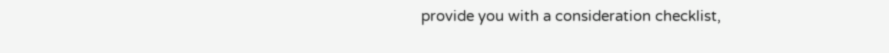provide you with a consideration checklist,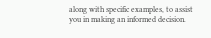along with specific examples, to assist you in making an informed decision.